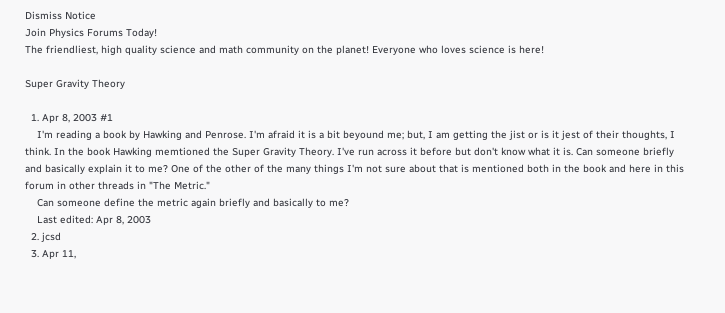Dismiss Notice
Join Physics Forums Today!
The friendliest, high quality science and math community on the planet! Everyone who loves science is here!

Super Gravity Theory

  1. Apr 8, 2003 #1
    I'm reading a book by Hawking and Penrose. I'm afraid it is a bit beyound me; but, I am getting the jist or is it jest of their thoughts, I think. In the book Hawking memtioned the Super Gravity Theory. I've run across it before but don't know what it is. Can someone briefly and basically explain it to me? One of the other of the many things I'm not sure about that is mentioned both in the book and here in this forum in other threads in "The Metric."
    Can someone define the metric again briefly and basically to me?
    Last edited: Apr 8, 2003
  2. jcsd
  3. Apr 11,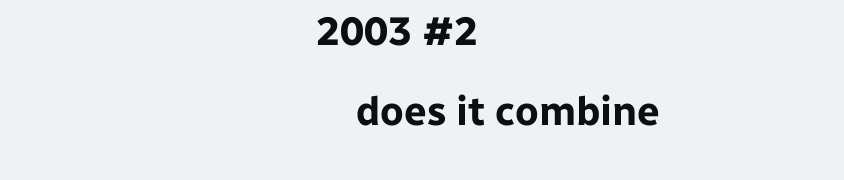2003 #2
    does it combine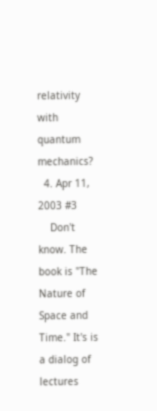relativity with quantum mechanics?
  4. Apr 11, 2003 #3
    Don't know. The book is "The Nature of Space and Time." It's is a dialog of lectures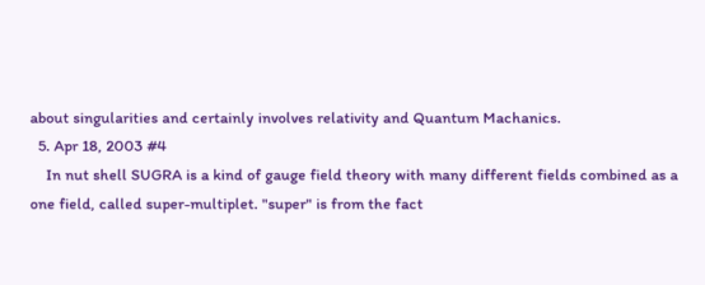about singularities and certainly involves relativity and Quantum Machanics.
  5. Apr 18, 2003 #4
    In nut shell SUGRA is a kind of gauge field theory with many different fields combined as a one field, called super-multiplet. "super" is from the fact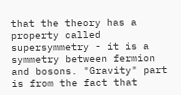that the theory has a property called supersymmetry - it is a symmetry between fermion and bosons. "Gravity" part is from the fact that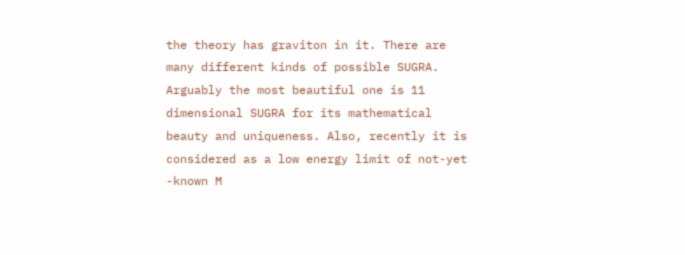the theory has graviton in it. There are many different kinds of possible SUGRA. Arguably the most beautiful one is 11 dimensional SUGRA for its mathematical beauty and uniqueness. Also, recently it is considered as a low energy limit of not-yet -known M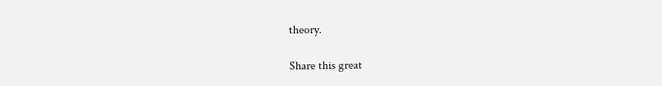theory.

Share this great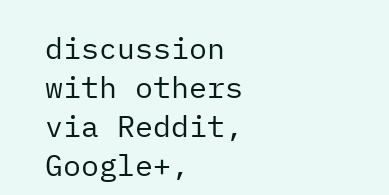discussion with others via Reddit, Google+,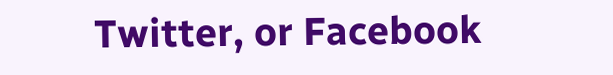Twitter, or Facebook